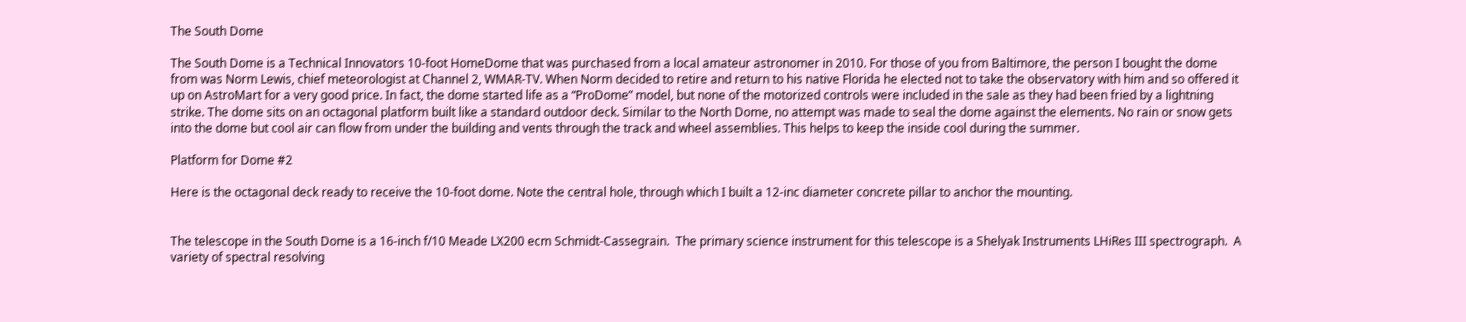The South Dome

The South Dome is a Technical Innovators 10-foot HomeDome that was purchased from a local amateur astronomer in 2010. For those of you from Baltimore, the person I bought the dome from was Norm Lewis, chief meteorologist at Channel 2, WMAR-TV. When Norm decided to retire and return to his native Florida he elected not to take the observatory with him and so offered it up on AstroMart for a very good price. In fact, the dome started life as a “ProDome” model, but none of the motorized controls were included in the sale as they had been fried by a lightning strike. The dome sits on an octagonal platform built like a standard outdoor deck. Similar to the North Dome, no attempt was made to seal the dome against the elements. No rain or snow gets into the dome but cool air can flow from under the building and vents through the track and wheel assemblies. This helps to keep the inside cool during the summer.

Platform for Dome #2

Here is the octagonal deck ready to receive the 10-foot dome. Note the central hole, through which I built a 12-inc diameter concrete pillar to anchor the mounting.


The telescope in the South Dome is a 16-inch f/10 Meade LX200 ecm Schmidt-Cassegrain.  The primary science instrument for this telescope is a Shelyak Instruments LHiRes III spectrograph.  A variety of spectral resolving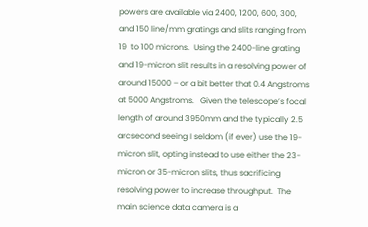powers are available via 2400, 1200, 600, 300, and 150 line/mm gratings and slits ranging from 19  to 100 microns.  Using the 2400-line grating and 19-micron slit results in a resolving power of around 15000 – or a bit better that 0.4 Angstroms at 5000 Angstroms.   Given the telescope’s focal length of around 3950mm and the typically 2.5 arcsecond seeing I seldom (if ever) use the 19-micron slit, opting instead to use either the 23-micron or 35-micron slits, thus sacrificing resolving power to increase throughput.  The main science data camera is a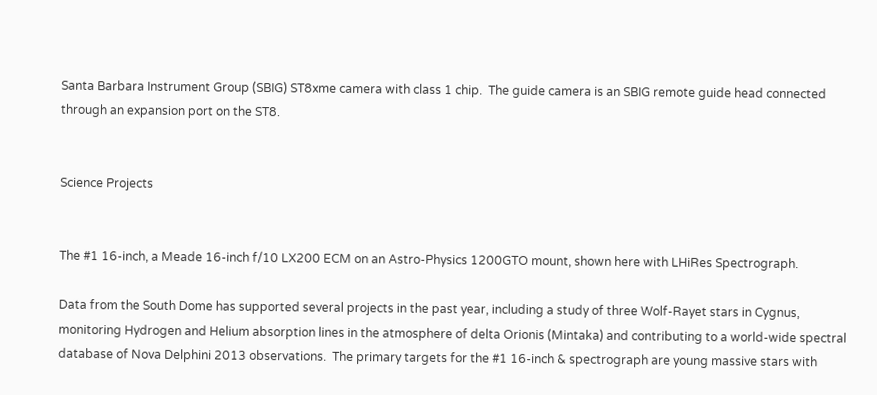Santa Barbara Instrument Group (SBIG) ST8xme camera with class 1 chip.  The guide camera is an SBIG remote guide head connected through an expansion port on the ST8.


Science Projects


The #1 16-inch, a Meade 16-inch f/10 LX200 ECM on an Astro-Physics 1200GTO mount, shown here with LHiRes Spectrograph.

Data from the South Dome has supported several projects in the past year, including a study of three Wolf-Rayet stars in Cygnus, monitoring Hydrogen and Helium absorption lines in the atmosphere of delta Orionis (Mintaka) and contributing to a world-wide spectral database of Nova Delphini 2013 observations.  The primary targets for the #1 16-inch & spectrograph are young massive stars with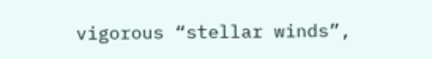vigorous “stellar winds”,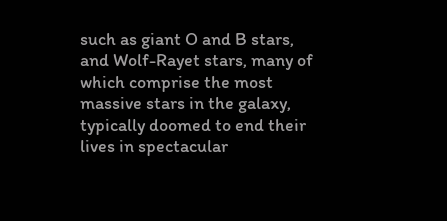such as giant O and B stars, and Wolf-Rayet stars, many of which comprise the most massive stars in the galaxy, typically doomed to end their lives in spectacular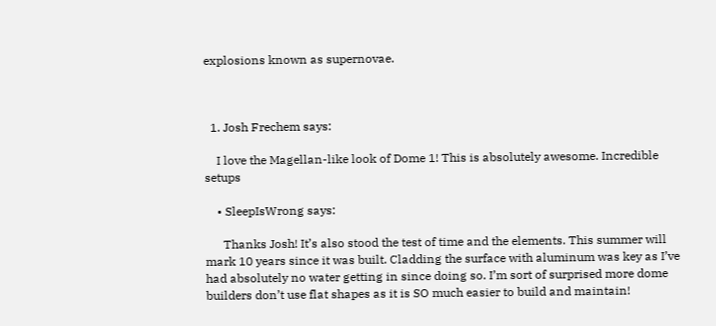explosions known as supernovae.



  1. Josh Frechem says:

    I love the Magellan-like look of Dome 1! This is absolutely awesome. Incredible setups

    • SleepIsWrong says:

      Thanks Josh! It’s also stood the test of time and the elements. This summer will mark 10 years since it was built. Cladding the surface with aluminum was key as I’ve had absolutely no water getting in since doing so. I’m sort of surprised more dome builders don’t use flat shapes as it is SO much easier to build and maintain!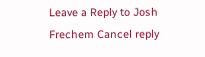Leave a Reply to Josh Frechem Cancel reply